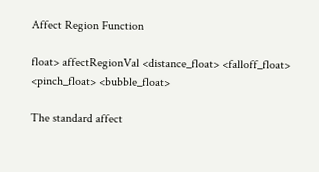Affect Region Function

float> affectRegionVal <distance_float> <falloff_float> <pinch_float> <bubble_float>

The standard affect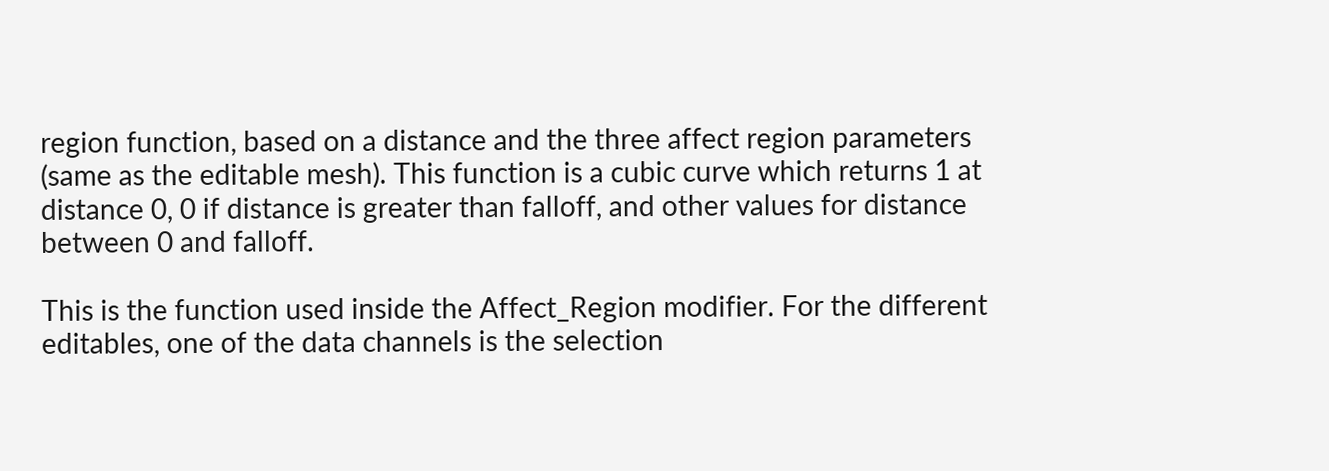region function, based on a distance and the three affect region parameters (same as the editable mesh). This function is a cubic curve which returns 1 at distance 0, 0 if distance is greater than falloff, and other values for distance between 0 and falloff.

This is the function used inside the Affect_Region modifier. For the different editables, one of the data channels is the selection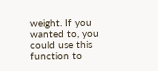weight. If you wanted to, you could use this function to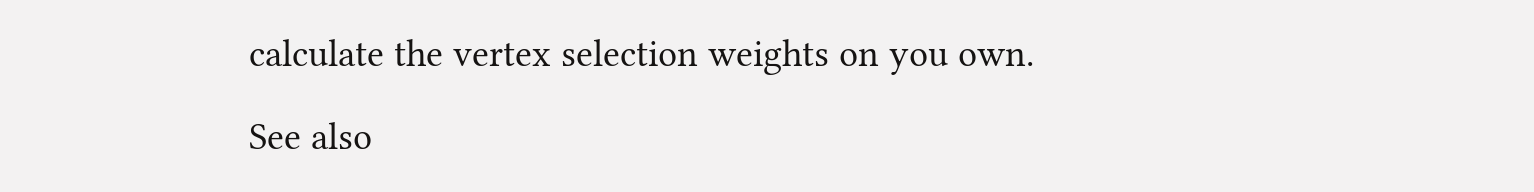calculate the vertex selection weights on you own.

See also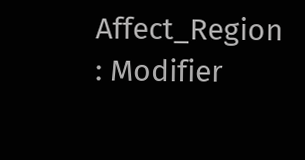Affect_Region : Modifier